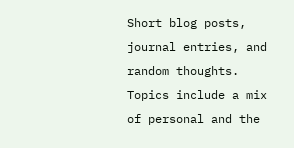Short blog posts, journal entries, and random thoughts. Topics include a mix of personal and the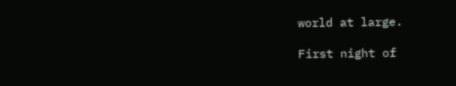world at large.

First night of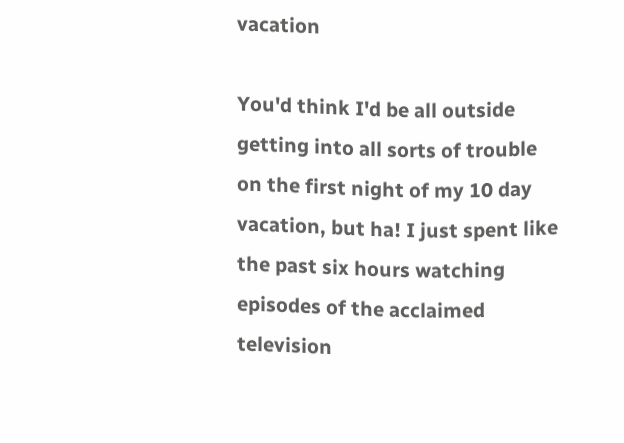vacation

You'd think I'd be all outside getting into all sorts of trouble on the first night of my 10 day vacation, but ha! I just spent like the past six hours watching episodes of the acclaimed television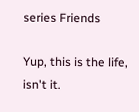series Friends

Yup, this is the life, isn't it.